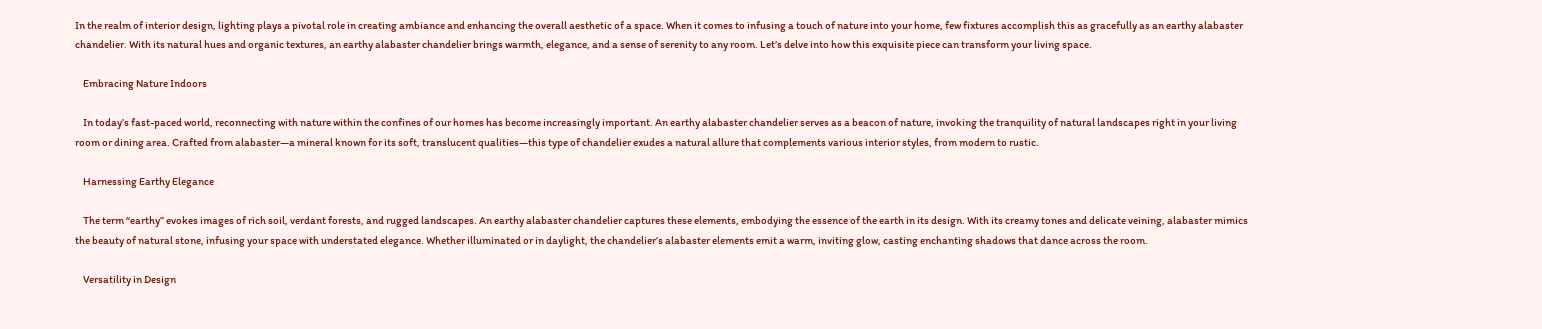In the realm of interior design, lighting plays a pivotal role in creating ambiance and enhancing the overall aesthetic of a space. When it comes to infusing a touch of nature into your home, few fixtures accomplish this as gracefully as an earthy alabaster chandelier. With its natural hues and organic textures, an earthy alabaster chandelier brings warmth, elegance, and a sense of serenity to any room. Let’s delve into how this exquisite piece can transform your living space.

    Embracing Nature Indoors

    In today’s fast-paced world, reconnecting with nature within the confines of our homes has become increasingly important. An earthy alabaster chandelier serves as a beacon of nature, invoking the tranquility of natural landscapes right in your living room or dining area. Crafted from alabaster—a mineral known for its soft, translucent qualities—this type of chandelier exudes a natural allure that complements various interior styles, from modern to rustic.

    Harnessing Earthy Elegance

    The term “earthy” evokes images of rich soil, verdant forests, and rugged landscapes. An earthy alabaster chandelier captures these elements, embodying the essence of the earth in its design. With its creamy tones and delicate veining, alabaster mimics the beauty of natural stone, infusing your space with understated elegance. Whether illuminated or in daylight, the chandelier’s alabaster elements emit a warm, inviting glow, casting enchanting shadows that dance across the room.

    Versatility in Design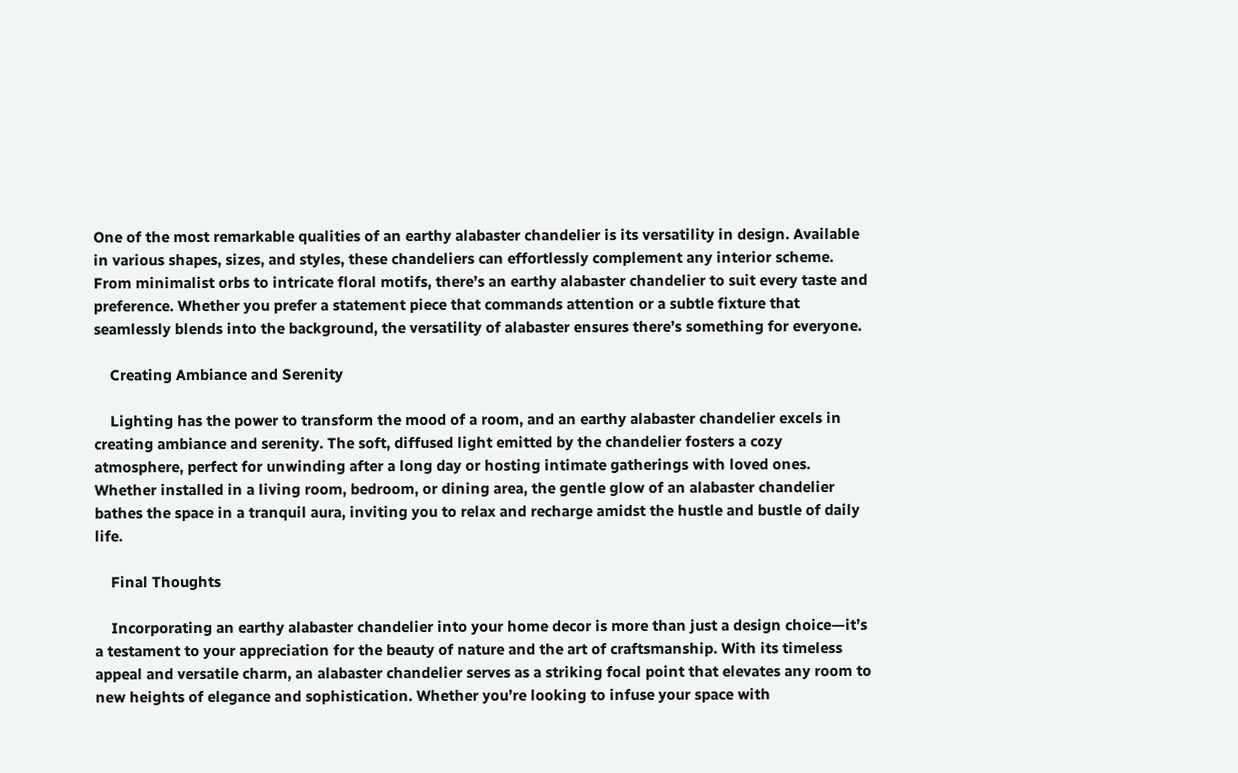One of the most remarkable qualities of an earthy alabaster chandelier is its versatility in design. Available in various shapes, sizes, and styles, these chandeliers can effortlessly complement any interior scheme. From minimalist orbs to intricate floral motifs, there’s an earthy alabaster chandelier to suit every taste and preference. Whether you prefer a statement piece that commands attention or a subtle fixture that seamlessly blends into the background, the versatility of alabaster ensures there’s something for everyone.

    Creating Ambiance and Serenity

    Lighting has the power to transform the mood of a room, and an earthy alabaster chandelier excels in creating ambiance and serenity. The soft, diffused light emitted by the chandelier fosters a cozy atmosphere, perfect for unwinding after a long day or hosting intimate gatherings with loved ones. Whether installed in a living room, bedroom, or dining area, the gentle glow of an alabaster chandelier bathes the space in a tranquil aura, inviting you to relax and recharge amidst the hustle and bustle of daily life.

    Final Thoughts

    Incorporating an earthy alabaster chandelier into your home decor is more than just a design choice—it’s a testament to your appreciation for the beauty of nature and the art of craftsmanship. With its timeless appeal and versatile charm, an alabaster chandelier serves as a striking focal point that elevates any room to new heights of elegance and sophistication. Whether you’re looking to infuse your space with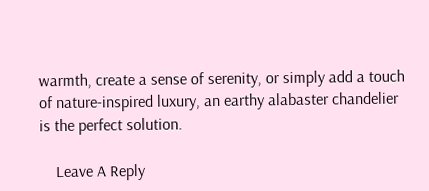warmth, create a sense of serenity, or simply add a touch of nature-inspired luxury, an earthy alabaster chandelier is the perfect solution.

    Leave A Reply